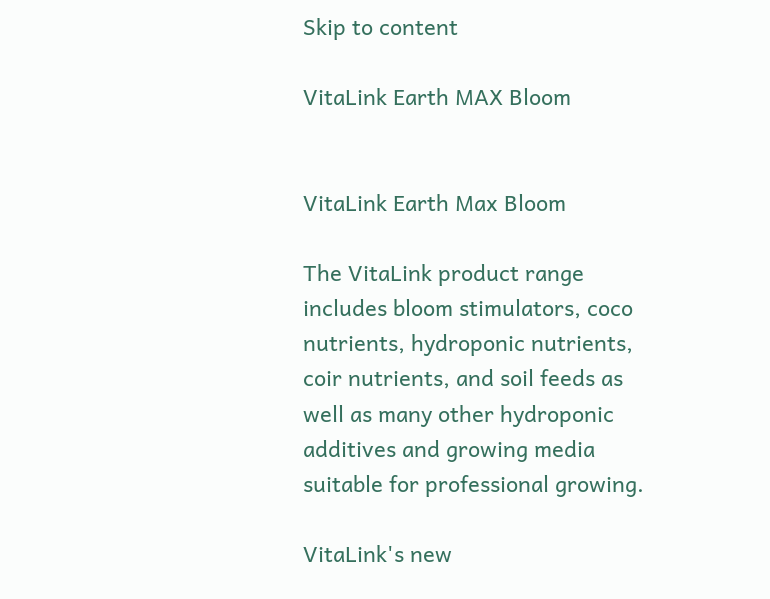Skip to content

VitaLink Earth MAX Bloom


VitaLink Earth Max Bloom

The VitaLink product range includes bloom stimulators, coco nutrients, hydroponic nutrients, coir nutrients, and soil feeds as well as many other hydroponic additives and growing media suitable for professional growing.

VitaLink's new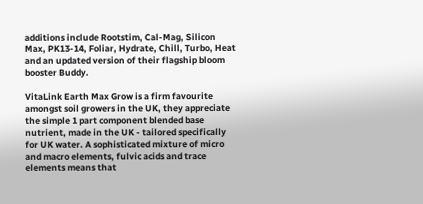additions include Rootstim, Cal-Mag, Silicon Max, PK13-14, Foliar, Hydrate, Chill, Turbo, Heat and an updated version of their flagship bloom booster Buddy.

VitaLink Earth Max Grow is a firm favourite amongst soil growers in the UK, they appreciate the simple 1 part component blended base nutrient, made in the UK - tailored specifically for UK water. A sophisticated mixture of micro and macro elements, fulvic acids and trace elements means that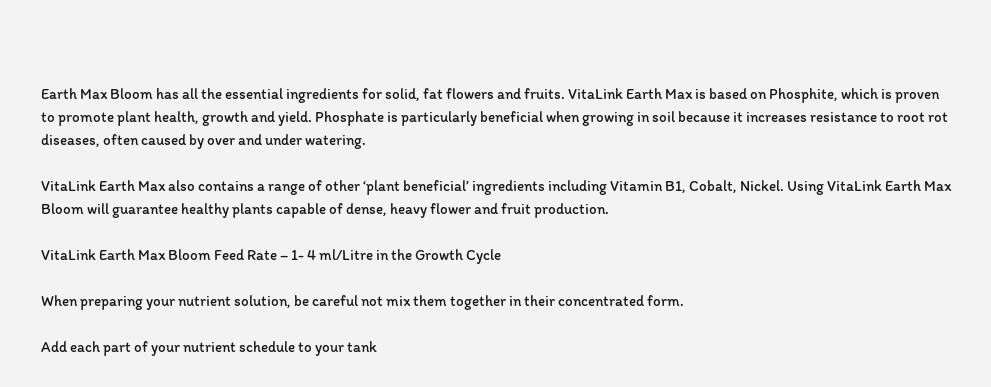Earth Max Bloom has all the essential ingredients for solid, fat flowers and fruits. VitaLink Earth Max is based on Phosphite, which is proven to promote plant health, growth and yield. Phosphate is particularly beneficial when growing in soil because it increases resistance to root rot diseases, often caused by over and under watering.

VitaLink Earth Max also contains a range of other ‘plant beneficial’ ingredients including Vitamin B1, Cobalt, Nickel. Using VitaLink Earth Max Bloom will guarantee healthy plants capable of dense, heavy flower and fruit production.

VitaLink Earth Max Bloom Feed Rate – 1- 4 ml/Litre in the Growth Cycle

When preparing your nutrient solution, be careful not mix them together in their concentrated form.

Add each part of your nutrient schedule to your tank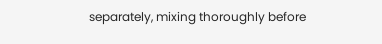separately, mixing thoroughly before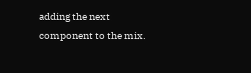adding the next component to the mix.